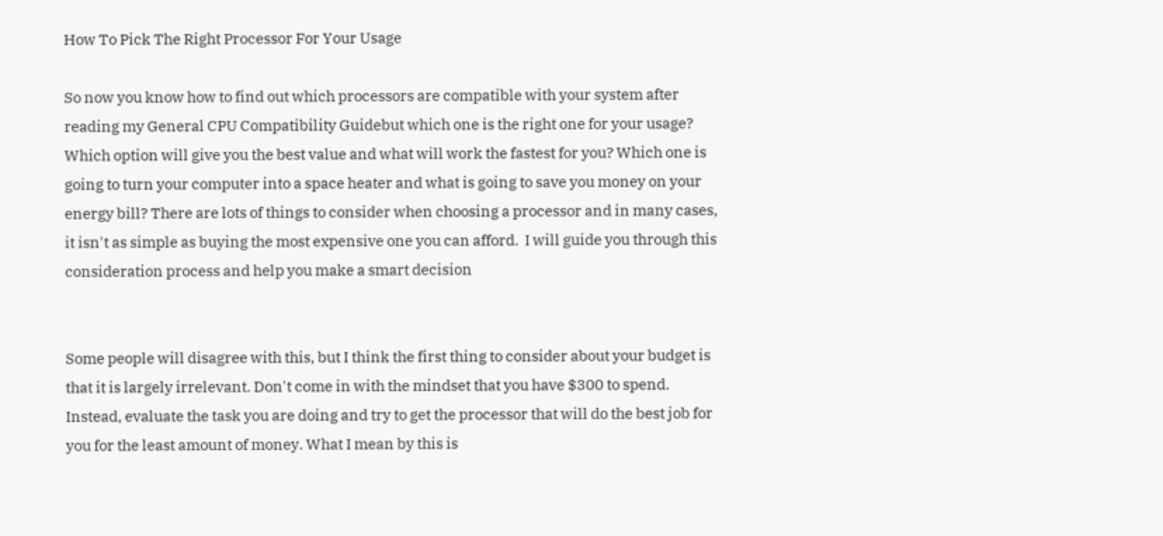How To Pick The Right Processor For Your Usage

So now you know how to find out which processors are compatible with your system after reading my General CPU Compatibility Guidebut which one is the right one for your usage? Which option will give you the best value and what will work the fastest for you? Which one is going to turn your computer into a space heater and what is going to save you money on your energy bill? There are lots of things to consider when choosing a processor and in many cases, it isn't as simple as buying the most expensive one you can afford.  I will guide you through this consideration process and help you make a smart decision


Some people will disagree with this, but I think the first thing to consider about your budget is that it is largely irrelevant. Don't come in with the mindset that you have $300 to spend. Instead, evaluate the task you are doing and try to get the processor that will do the best job for you for the least amount of money. What I mean by this is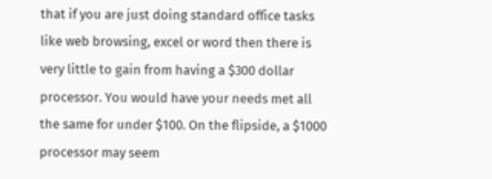that if you are just doing standard office tasks like web browsing, excel or word then there is very little to gain from having a $300 dollar processor. You would have your needs met all the same for under $100. On the flipside, a $1000 processor may seem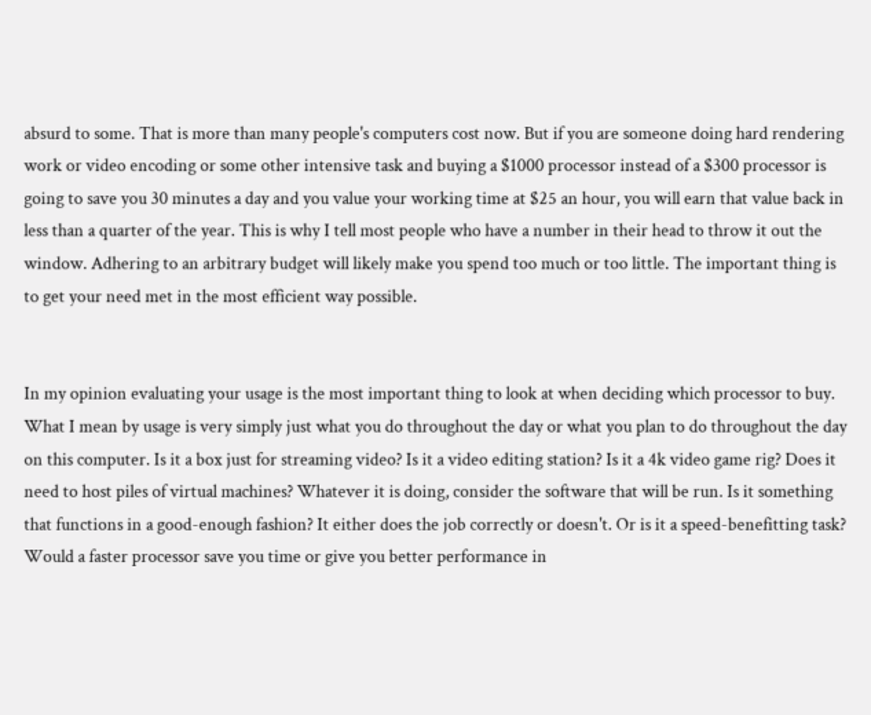absurd to some. That is more than many people's computers cost now. But if you are someone doing hard rendering work or video encoding or some other intensive task and buying a $1000 processor instead of a $300 processor is going to save you 30 minutes a day and you value your working time at $25 an hour, you will earn that value back in less than a quarter of the year. This is why I tell most people who have a number in their head to throw it out the window. Adhering to an arbitrary budget will likely make you spend too much or too little. The important thing is to get your need met in the most efficient way possible.


In my opinion evaluating your usage is the most important thing to look at when deciding which processor to buy. What I mean by usage is very simply just what you do throughout the day or what you plan to do throughout the day on this computer. Is it a box just for streaming video? Is it a video editing station? Is it a 4k video game rig? Does it need to host piles of virtual machines? Whatever it is doing, consider the software that will be run. Is it something that functions in a good-enough fashion? It either does the job correctly or doesn't. Or is it a speed-benefitting task? Would a faster processor save you time or give you better performance in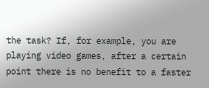the task? If, for example, you are playing video games, after a certain point there is no benefit to a faster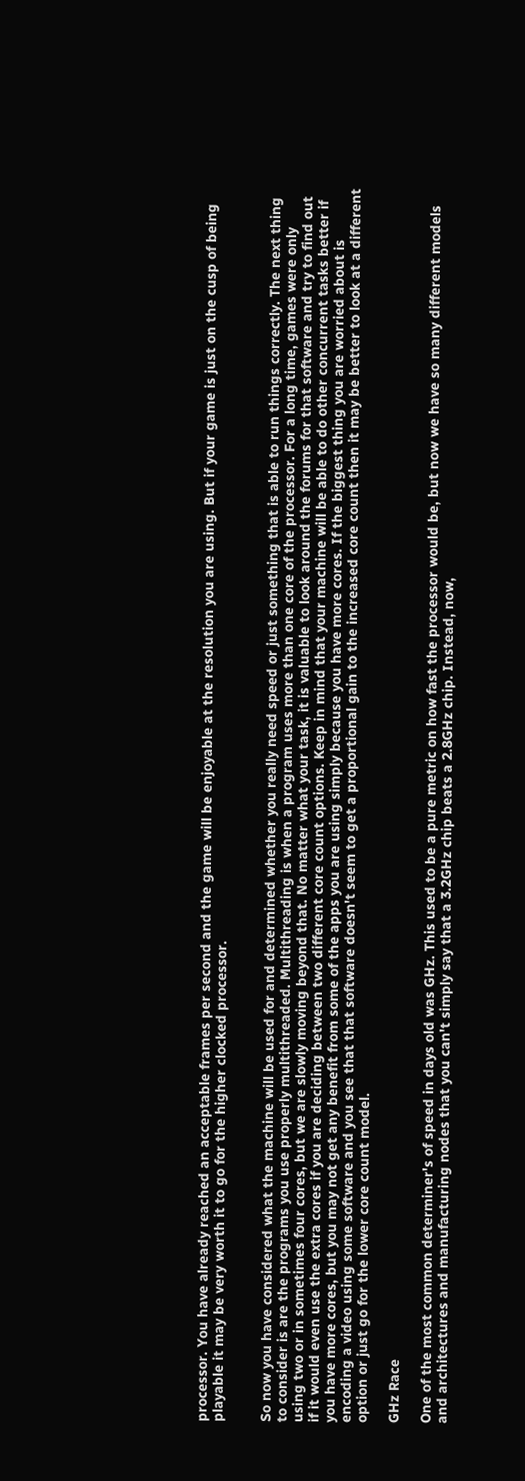processor. You have already reached an acceptable frames per second and the game will be enjoyable at the resolution you are using. But if your game is just on the cusp of being playable it may be very worth it to go for the higher clocked processor.


So now you have considered what the machine will be used for and determined whether you really need speed or just something that is able to run things correctly. The next thing to consider is are the programs you use properly multithreaded. Multithreading is when a program uses more than one core of the processor. For a long time, games were only using two or in sometimes four cores, but we are slowly moving beyond that. No matter what your task, it is valuable to look around the forums for that software and try to find out if it would even use the extra cores if you are deciding between two different core count options. Keep in mind that your machine will be able to do other concurrent tasks better if you have more cores, but you may not get any benefit from some of the apps you are using simply because you have more cores. If the biggest thing you are worried about is encoding a video using some software and you see that that software doesn't seem to get a proportional gain to the increased core count then it may be better to look at a different option or just go for the lower core count model.

GHz Race

One of the most common determiner's of speed in days old was GHz. This used to be a pure metric on how fast the processor would be, but now we have so many different models and architectures and manufacturing nodes that you can't simply say that a 3.2GHz chip beats a 2.8GHz chip. Instead, now,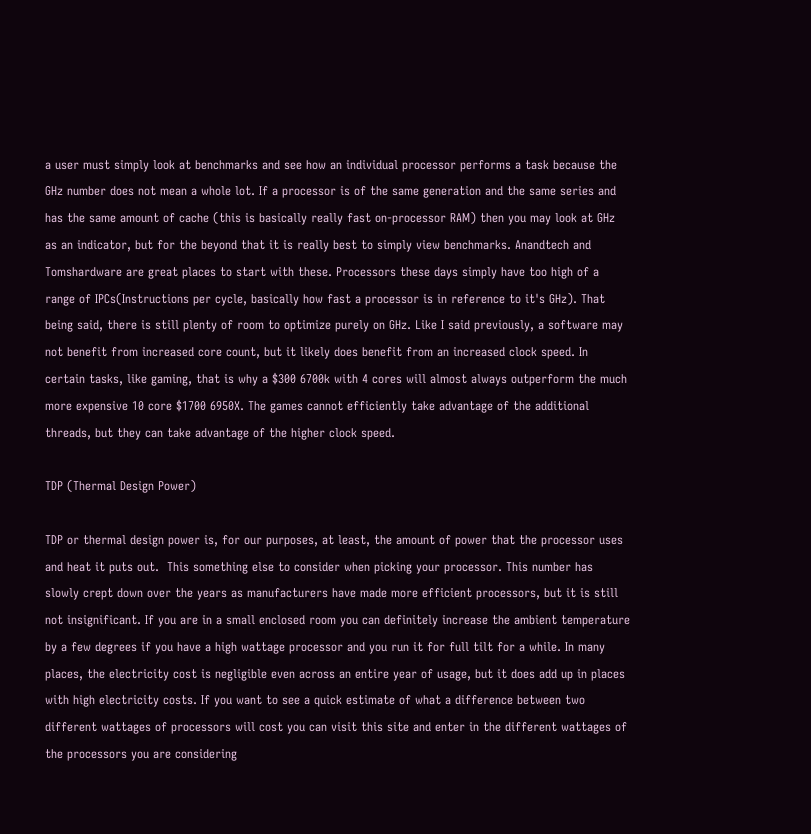a user must simply look at benchmarks and see how an individual processor performs a task because the GHz number does not mean a whole lot. If a processor is of the same generation and the same series and has the same amount of cache (this is basically really fast on-processor RAM) then you may look at GHz as an indicator, but for the beyond that it is really best to simply view benchmarks. Anandtech and Tomshardware are great places to start with these. Processors these days simply have too high of a range of IPCs(Instructions per cycle, basically how fast a processor is in reference to it's GHz). That being said, there is still plenty of room to optimize purely on GHz. Like I said previously, a software may not benefit from increased core count, but it likely does benefit from an increased clock speed. In certain tasks, like gaming, that is why a $300 6700k with 4 cores will almost always outperform the much more expensive 10 core $1700 6950X. The games cannot efficiently take advantage of the additional threads, but they can take advantage of the higher clock speed.

TDP (Thermal Design Power)

TDP or thermal design power is, for our purposes, at least, the amount of power that the processor uses and heat it puts out.  This something else to consider when picking your processor. This number has slowly crept down over the years as manufacturers have made more efficient processors, but it is still not insignificant. If you are in a small enclosed room you can definitely increase the ambient temperature by a few degrees if you have a high wattage processor and you run it for full tilt for a while. In many places, the electricity cost is negligible even across an entire year of usage, but it does add up in places with high electricity costs. If you want to see a quick estimate of what a difference between two different wattages of processors will cost you can visit this site and enter in the different wattages of the processors you are considering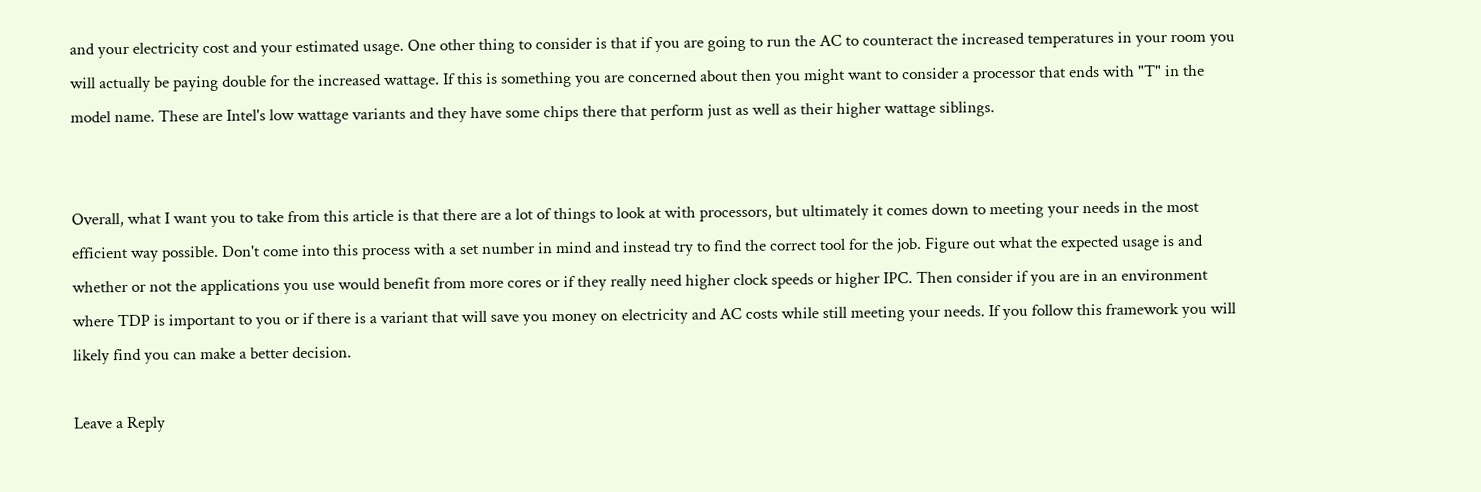and your electricity cost and your estimated usage. One other thing to consider is that if you are going to run the AC to counteract the increased temperatures in your room you will actually be paying double for the increased wattage. If this is something you are concerned about then you might want to consider a processor that ends with "T" in the model name. These are Intel's low wattage variants and they have some chips there that perform just as well as their higher wattage siblings.


Overall, what I want you to take from this article is that there are a lot of things to look at with processors, but ultimately it comes down to meeting your needs in the most efficient way possible. Don't come into this process with a set number in mind and instead try to find the correct tool for the job. Figure out what the expected usage is and whether or not the applications you use would benefit from more cores or if they really need higher clock speeds or higher IPC. Then consider if you are in an environment where TDP is important to you or if there is a variant that will save you money on electricity and AC costs while still meeting your needs. If you follow this framework you will likely find you can make a better decision.

Leave a Reply